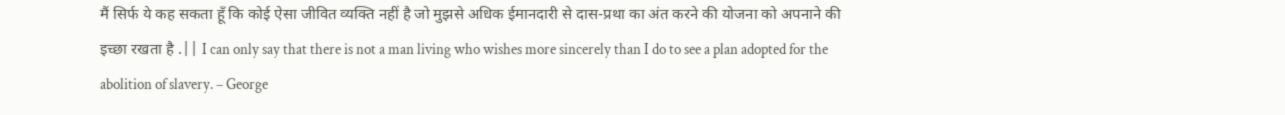मैं सिर्फ ये कह सकता हूँ कि कोई ऐसा जीवित व्यक्ति नहीं है जो मुझसे अधिक ईमानदारी से दास-प्रथा का अंत करने की योजना को अपनाने की इच्छा रखता है .|| I can only say that there is not a man living who wishes more sincerely than I do to see a plan adopted for the abolition of slavery. – George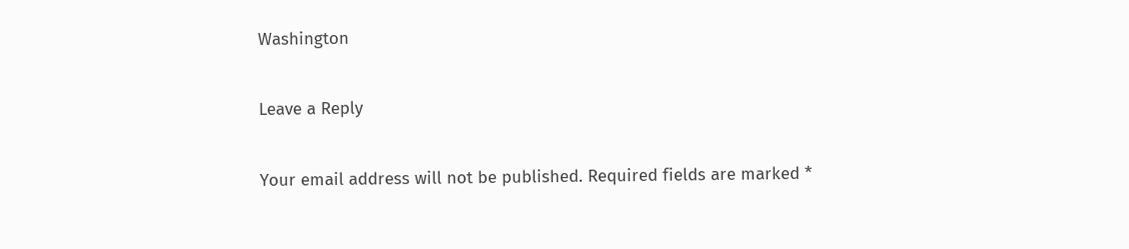Washington

Leave a Reply

Your email address will not be published. Required fields are marked *